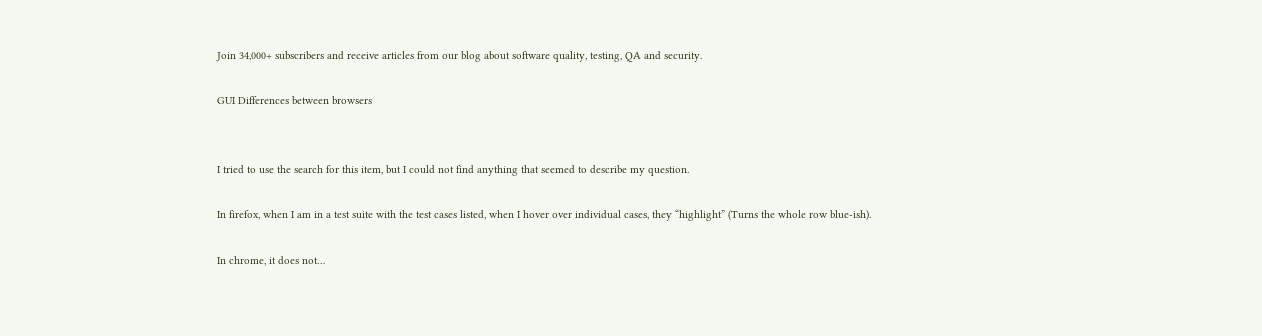Join 34,000+ subscribers and receive articles from our blog about software quality, testing, QA and security.

GUI Differences between browsers


I tried to use the search for this item, but I could not find anything that seemed to describe my question.

In firefox, when I am in a test suite with the test cases listed, when I hover over individual cases, they “highlight” (Turns the whole row blue-ish).

In chrome, it does not…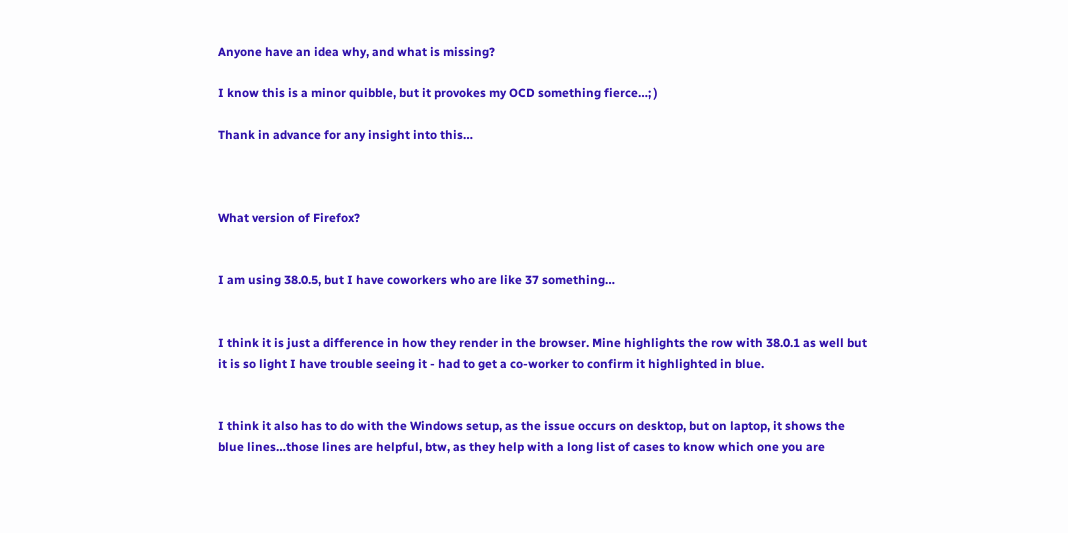Anyone have an idea why, and what is missing?

I know this is a minor quibble, but it provokes my OCD something fierce…; )

Thank in advance for any insight into this…



What version of Firefox?


I am using 38.0.5, but I have coworkers who are like 37 something…


I think it is just a difference in how they render in the browser. Mine highlights the row with 38.0.1 as well but it is so light I have trouble seeing it - had to get a co-worker to confirm it highlighted in blue.


I think it also has to do with the Windows setup, as the issue occurs on desktop, but on laptop, it shows the blue lines…those lines are helpful, btw, as they help with a long list of cases to know which one you are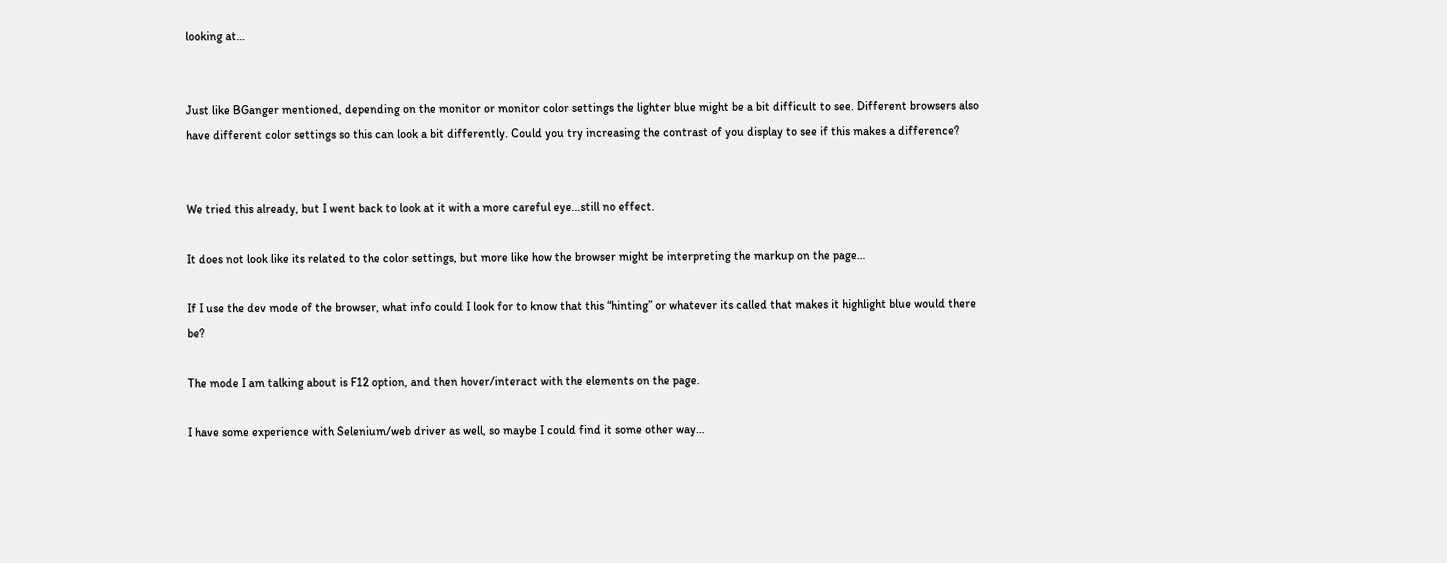looking at…


Just like BGanger mentioned, depending on the monitor or monitor color settings the lighter blue might be a bit difficult to see. Different browsers also have different color settings so this can look a bit differently. Could you try increasing the contrast of you display to see if this makes a difference?


We tried this already, but I went back to look at it with a more careful eye…still no effect.

It does not look like its related to the color settings, but more like how the browser might be interpreting the markup on the page…

If I use the dev mode of the browser, what info could I look for to know that this “hinting” or whatever its called that makes it highlight blue would there be?

The mode I am talking about is F12 option, and then hover/interact with the elements on the page.

I have some experience with Selenium/web driver as well, so maybe I could find it some other way…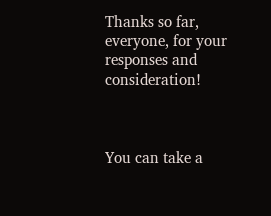Thanks so far, everyone, for your responses and consideration!



You can take a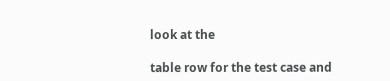look at the

table row for the test case and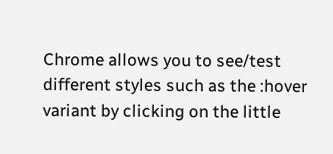Chrome allows you to see/test different styles such as the :hover variant by clicking on the little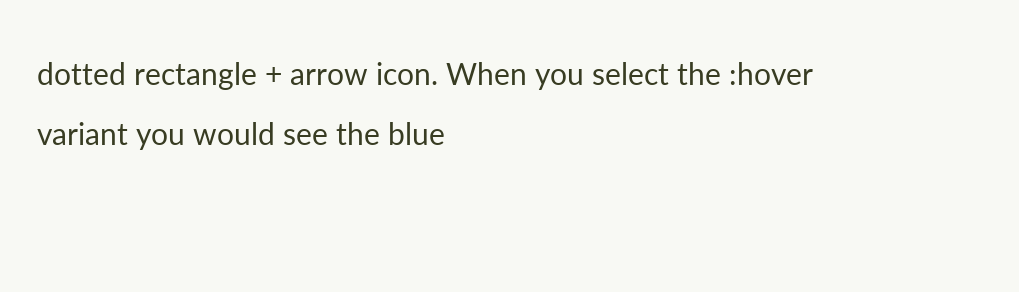dotted rectangle + arrow icon. When you select the :hover variant you would see the blue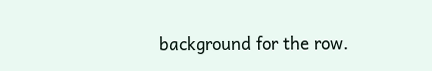background for the row.